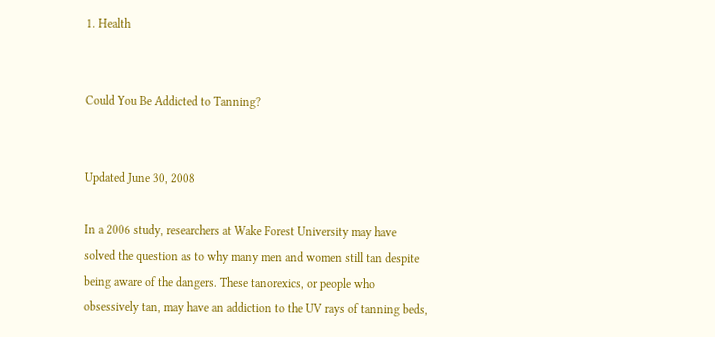1. Health


Could You Be Addicted to Tanning?


Updated June 30, 2008

In a 2006 study, researchers at Wake Forest University may have solved the question as to why many men and women still tan despite being aware of the dangers. These tanorexics, or people who obsessively tan, may have an addiction to the UV rays of tanning beds,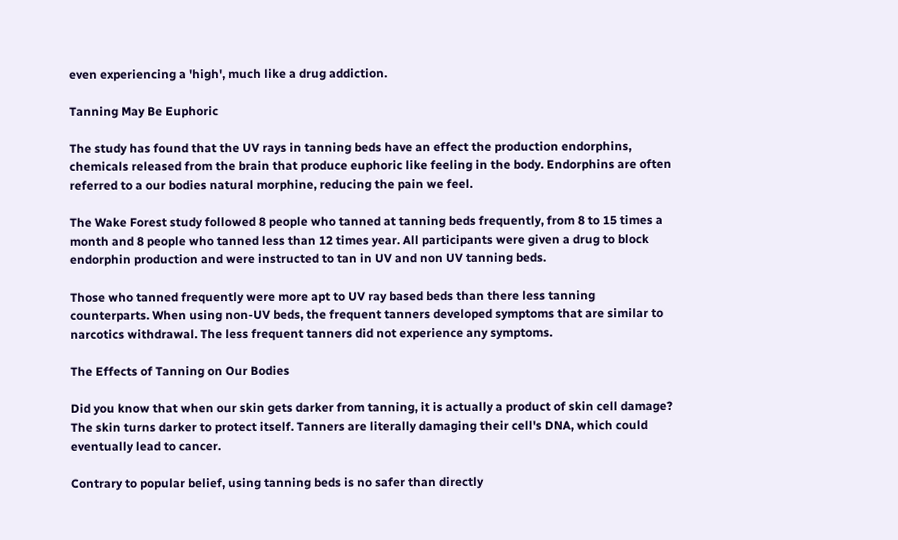even experiencing a 'high', much like a drug addiction.

Tanning May Be Euphoric

The study has found that the UV rays in tanning beds have an effect the production endorphins, chemicals released from the brain that produce euphoric like feeling in the body. Endorphins are often referred to a our bodies natural morphine, reducing the pain we feel.

The Wake Forest study followed 8 people who tanned at tanning beds frequently, from 8 to 15 times a month and 8 people who tanned less than 12 times year. All participants were given a drug to block endorphin production and were instructed to tan in UV and non UV tanning beds.

Those who tanned frequently were more apt to UV ray based beds than there less tanning counterparts. When using non-UV beds, the frequent tanners developed symptoms that are similar to narcotics withdrawal. The less frequent tanners did not experience any symptoms.

The Effects of Tanning on Our Bodies

Did you know that when our skin gets darker from tanning, it is actually a product of skin cell damage? The skin turns darker to protect itself. Tanners are literally damaging their cell's DNA, which could eventually lead to cancer.

Contrary to popular belief, using tanning beds is no safer than directly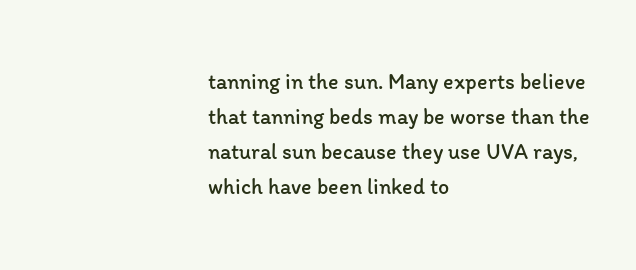tanning in the sun. Many experts believe that tanning beds may be worse than the natural sun because they use UVA rays, which have been linked to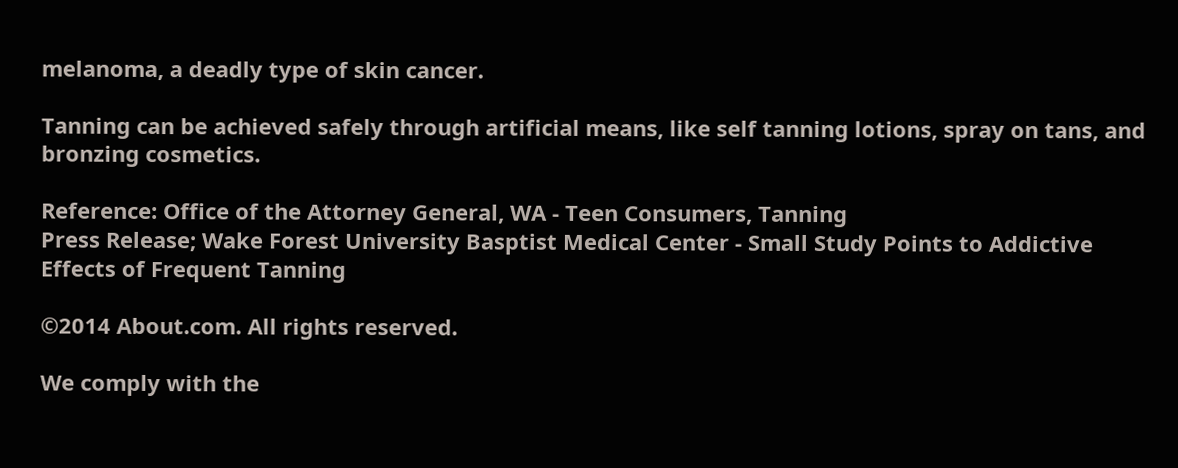melanoma, a deadly type of skin cancer.

Tanning can be achieved safely through artificial means, like self tanning lotions, spray on tans, and bronzing cosmetics.

Reference: Office of the Attorney General, WA - Teen Consumers, Tanning
Press Release; Wake Forest University Basptist Medical Center - Small Study Points to Addictive Effects of Frequent Tanning

©2014 About.com. All rights reserved.

We comply with the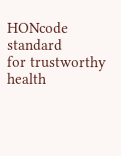HONcode standard
for trustworthy health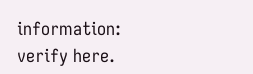information: verify here.